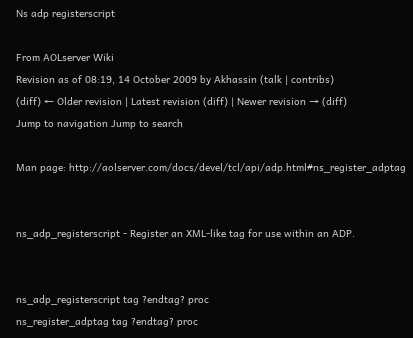Ns adp registerscript

From AOLserver Wiki
Revision as of 08:19, 14 October 2009 by Akhassin (talk | contribs)
(diff) ← Older revision | Latest revision (diff) | Newer revision → (diff)
Jump to navigation Jump to search

Man page: http://aolserver.com/docs/devel/tcl/api/adp.html#ns_register_adptag


ns_adp_registerscript - Register an XML-like tag for use within an ADP.


ns_adp_registerscript tag ?endtag? proc
ns_register_adptag tag ?endtag? proc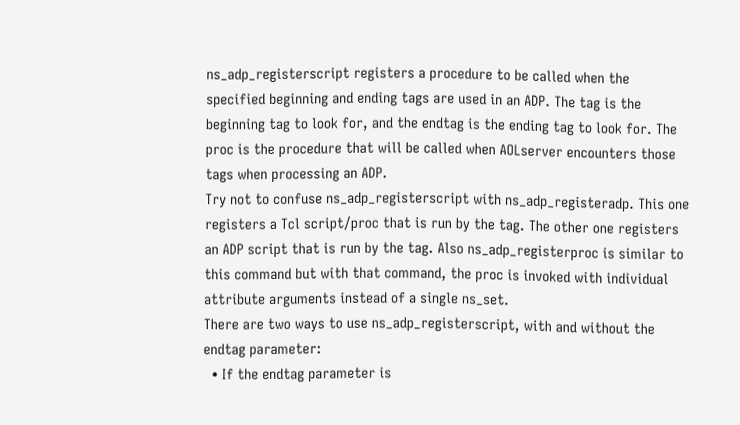ns_adp_registerscript registers a procedure to be called when the specified beginning and ending tags are used in an ADP. The tag is the beginning tag to look for, and the endtag is the ending tag to look for. The proc is the procedure that will be called when AOLserver encounters those tags when processing an ADP.
Try not to confuse ns_adp_registerscript with ns_adp_registeradp. This one registers a Tcl script/proc that is run by the tag. The other one registers an ADP script that is run by the tag. Also ns_adp_registerproc is similar to this command but with that command, the proc is invoked with individual attribute arguments instead of a single ns_set.
There are two ways to use ns_adp_registerscript, with and without the endtag parameter:
  • If the endtag parameter is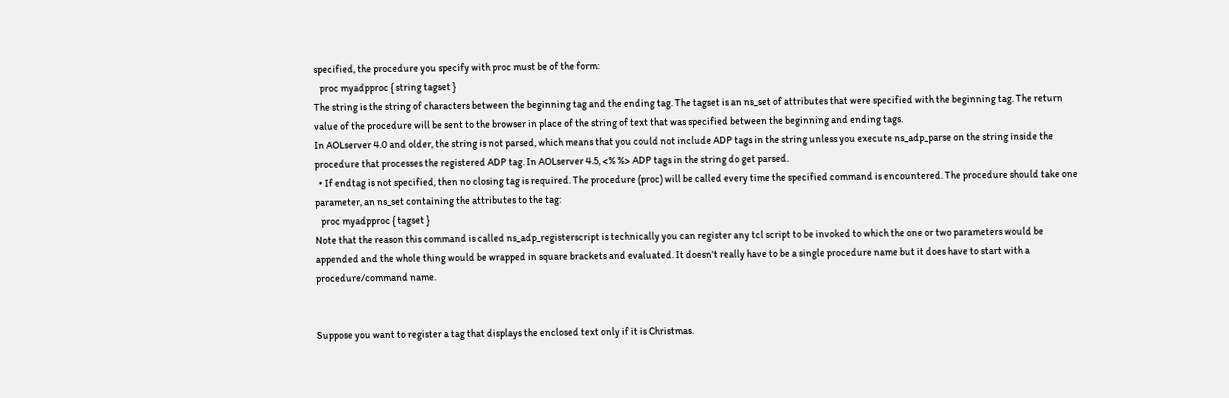specified, the procedure you specify with proc must be of the form:
   proc myadpproc { string tagset }
The string is the string of characters between the beginning tag and the ending tag. The tagset is an ns_set of attributes that were specified with the beginning tag. The return value of the procedure will be sent to the browser in place of the string of text that was specified between the beginning and ending tags.
In AOLserver 4.0 and older, the string is not parsed, which means that you could not include ADP tags in the string unless you execute ns_adp_parse on the string inside the procedure that processes the registered ADP tag. In AOLserver 4.5, <% %> ADP tags in the string do get parsed.
  • If endtag is not specified, then no closing tag is required. The procedure (proc) will be called every time the specified command is encountered. The procedure should take one parameter, an ns_set containing the attributes to the tag:
   proc myadpproc { tagset }
Note that the reason this command is called ns_adp_registerscript is technically you can register any tcl script to be invoked to which the one or two parameters would be appended and the whole thing would be wrapped in square brackets and evaluated. It doesn't really have to be a single procedure name but it does have to start with a procedure/command name.


Suppose you want to register a tag that displays the enclosed text only if it is Christmas.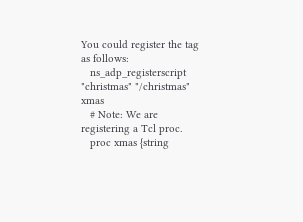You could register the tag as follows:
   ns_adp_registerscript "christmas" "/christmas" xmas
   # Note: We are registering a Tcl proc.
   proc xmas {string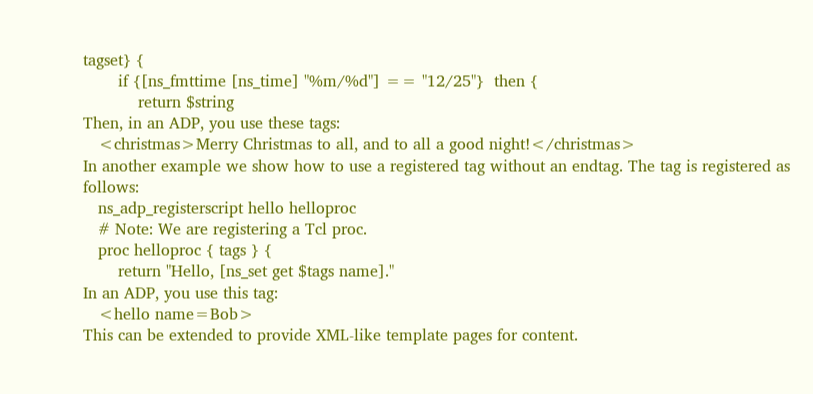tagset} {
       if {[ns_fmttime [ns_time] "%m/%d"] == "12/25"}  then {
           return $string
Then, in an ADP, you use these tags:
   <christmas>Merry Christmas to all, and to all a good night!</christmas>
In another example we show how to use a registered tag without an endtag. The tag is registered as follows:
   ns_adp_registerscript hello helloproc
   # Note: We are registering a Tcl proc.
   proc helloproc { tags } {
       return "Hello, [ns_set get $tags name]."
In an ADP, you use this tag:
   <hello name=Bob>
This can be extended to provide XML-like template pages for content.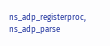ns_adp_registerproc, ns_adp_parse